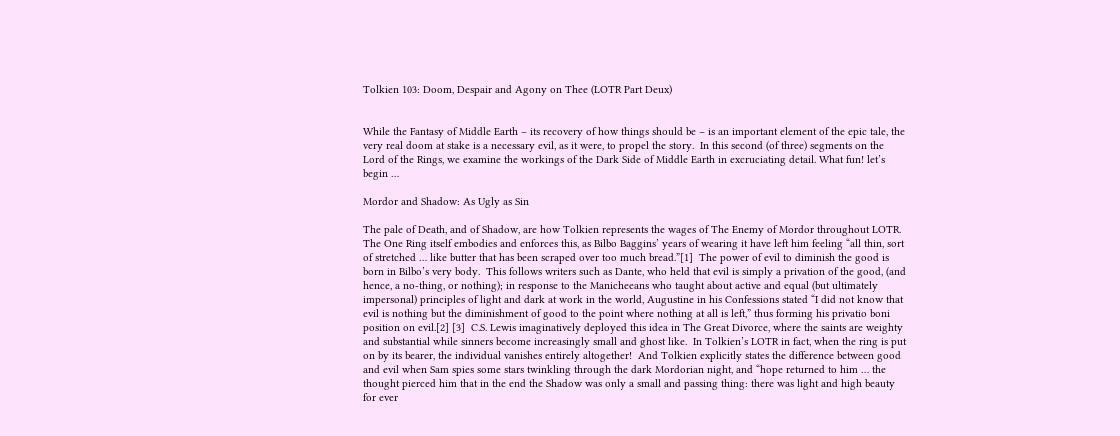Tolkien 103: Doom, Despair and Agony on Thee (LOTR Part Deux)


While the Fantasy of Middle Earth – its recovery of how things should be – is an important element of the epic tale, the very real doom at stake is a necessary evil, as it were, to propel the story.  In this second (of three) segments on the Lord of the Rings, we examine the workings of the Dark Side of Middle Earth in excruciating detail. What fun! let’s begin …

Mordor and Shadow: As Ugly as Sin

The pale of Death, and of Shadow, are how Tolkien represents the wages of The Enemy of Mordor throughout LOTR.  The One Ring itself embodies and enforces this, as Bilbo Baggins’ years of wearing it have left him feeling “all thin, sort of stretched … like butter that has been scraped over too much bread.”[1]  The power of evil to diminish the good is born in Bilbo’s very body.  This follows writers such as Dante, who held that evil is simply a privation of the good, (and hence, a no-thing, or nothing); in response to the Manicheeans who taught about active and equal (but ultimately impersonal) principles of light and dark at work in the world, Augustine in his Confessions stated “I did not know that evil is nothing but the diminishment of good to the point where nothing at all is left,” thus forming his privatio boni position on evil.[2] [3]  C.S. Lewis imaginatively deployed this idea in The Great Divorce, where the saints are weighty and substantial while sinners become increasingly small and ghost like.  In Tolkien’s LOTR in fact, when the ring is put on by its bearer, the individual vanishes entirely altogether!  And Tolkien explicitly states the difference between good and evil when Sam spies some stars twinkling through the dark Mordorian night, and “hope returned to him … the thought pierced him that in the end the Shadow was only a small and passing thing: there was light and high beauty for ever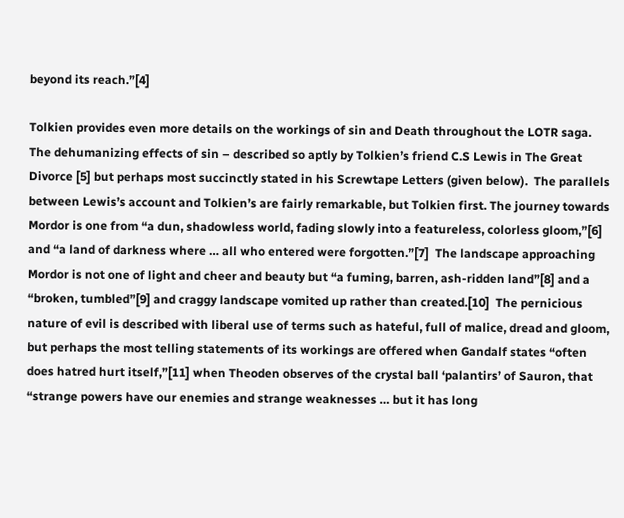beyond its reach.”[4]

Tolkien provides even more details on the workings of sin and Death throughout the LOTR saga.  The dehumanizing effects of sin – described so aptly by Tolkien’s friend C.S Lewis in The Great Divorce [5] but perhaps most succinctly stated in his Screwtape Letters (given below).  The parallels between Lewis’s account and Tolkien’s are fairly remarkable, but Tolkien first. The journey towards Mordor is one from “a dun, shadowless world, fading slowly into a featureless, colorless gloom,”[6] and “a land of darkness where … all who entered were forgotten.”[7]  The landscape approaching Mordor is not one of light and cheer and beauty but “a fuming, barren, ash-ridden land”[8] and a “broken, tumbled”[9] and craggy landscape vomited up rather than created.[10]  The pernicious nature of evil is described with liberal use of terms such as hateful, full of malice, dread and gloom, but perhaps the most telling statements of its workings are offered when Gandalf states “often does hatred hurt itself,”[11] when Theoden observes of the crystal ball ‘palantirs’ of Sauron, that “strange powers have our enemies and strange weaknesses … but it has long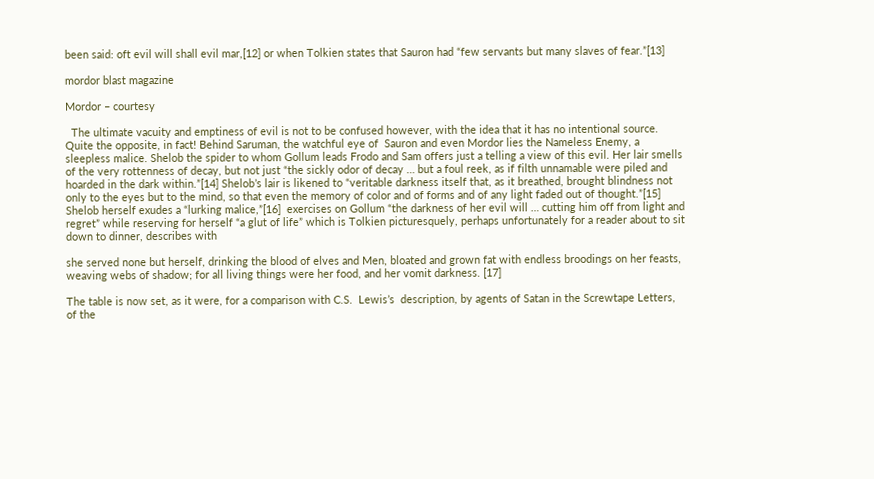been said: oft evil will shall evil mar,[12] or when Tolkien states that Sauron had “few servants but many slaves of fear.”[13]

mordor blast magazine

Mordor – courtesy

  The ultimate vacuity and emptiness of evil is not to be confused however, with the idea that it has no intentional source.  Quite the opposite, in fact! Behind Saruman, the watchful eye of  Sauron and even Mordor lies the Nameless Enemy, a sleepless malice. Shelob the spider to whom Gollum leads Frodo and Sam offers just a telling a view of this evil. Her lair smells of the very rottenness of decay, but not just “the sickly odor of decay … but a foul reek, as if filth unnamable were piled and hoarded in the dark within.”[14] Shelob’s lair is likened to “veritable darkness itself that, as it breathed, brought blindness not only to the eyes but to the mind, so that even the memory of color and of forms and of any light faded out of thought.”[15] Shelob herself exudes a “lurking malice,”[16]  exercises on Gollum “the darkness of her evil will … cutting him off from light and regret” while reserving for herself “a glut of life” which is Tolkien picturesquely, perhaps unfortunately for a reader about to sit down to dinner, describes with

she served none but herself, drinking the blood of elves and Men, bloated and grown fat with endless broodings on her feasts, weaving webs of shadow; for all living things were her food, and her vomit darkness. [17]

The table is now set, as it were, for a comparison with C.S.  Lewis’s  description, by agents of Satan in the Screwtape Letters, of the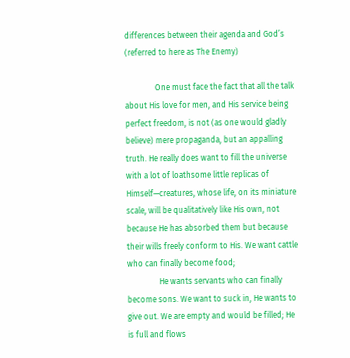differences between their agenda and God’s (referred to here as The Enemy)

               One must face the fact that all the talk about His love for men, and His service being perfect freedom, is not (as one would gladly believe) mere propaganda, but an appalling truth. He really does want to fill the universe with a lot of loathsome little replicas of Himself—creatures, whose life, on its miniature scale, will be qualitatively like His own, not because He has absorbed them but because their wills freely conform to His. We want cattle who can finally become food;
                He wants servants who can finally become sons. We want to suck in, He wants to give out. We are empty and would be filled; He is full and flows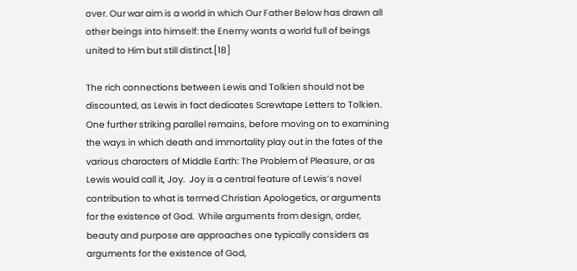over. Our war aim is a world in which Our Father Below has drawn all other beings into himself: the Enemy wants a world full of beings united to Him but still distinct.[18]

The rich connections between Lewis and Tolkien should not be discounted, as Lewis in fact dedicates Screwtape Letters to Tolkien.  One further striking parallel remains, before moving on to examining the ways in which death and immortality play out in the fates of the various characters of Middle Earth: The Problem of Pleasure, or as Lewis would call it, Joy.  Joy is a central feature of Lewis’s novel contribution to what is termed Christian Apologetics, or arguments for the existence of God.  While arguments from design, order, beauty and purpose are approaches one typically considers as arguments for the existence of God,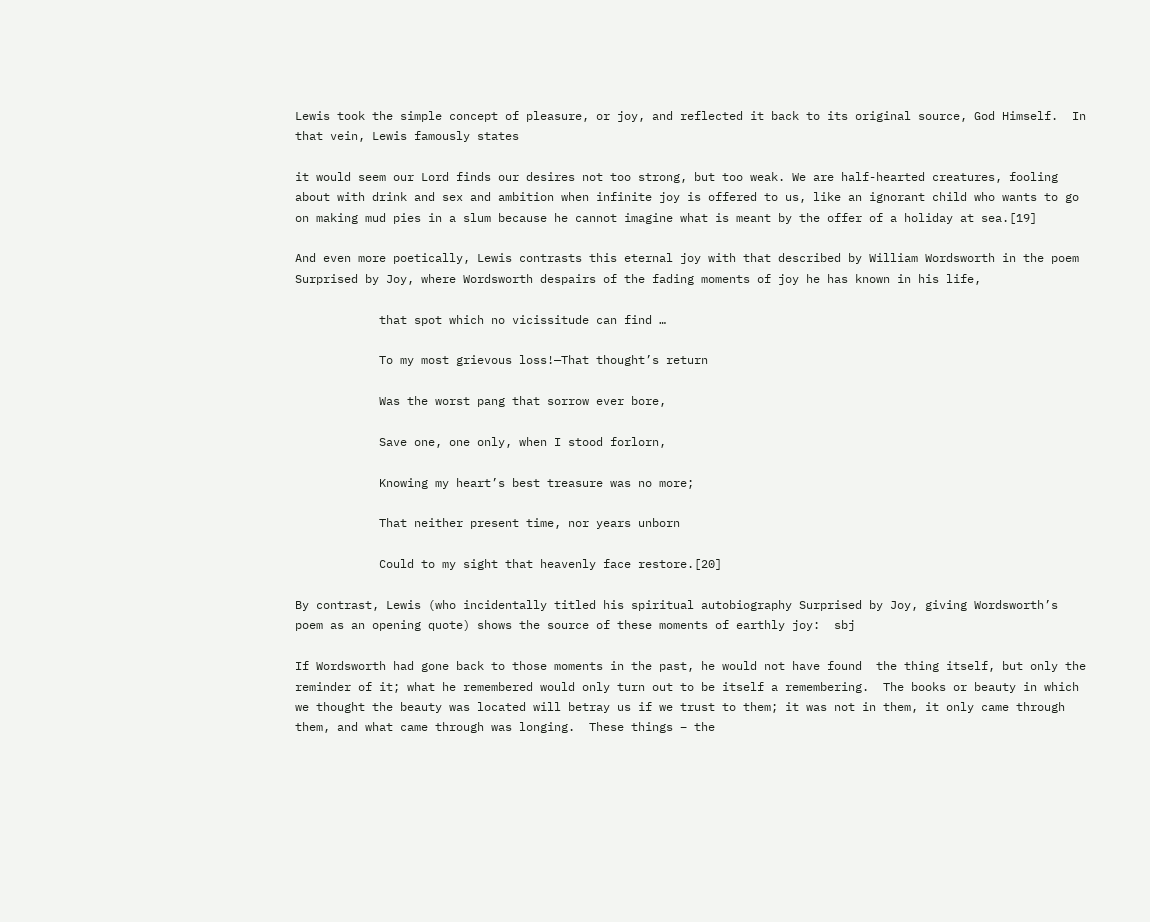Lewis took the simple concept of pleasure, or joy, and reflected it back to its original source, God Himself.  In that vein, Lewis famously states

it would seem our Lord finds our desires not too strong, but too weak. We are half-hearted creatures, fooling about with drink and sex and ambition when infinite joy is offered to us, like an ignorant child who wants to go on making mud pies in a slum because he cannot imagine what is meant by the offer of a holiday at sea.[19]

And even more poetically, Lewis contrasts this eternal joy with that described by William Wordsworth in the poem Surprised by Joy, where Wordsworth despairs of the fading moments of joy he has known in his life,

            that spot which no vicissitude can find …

            To my most grievous loss!—That thought’s return

            Was the worst pang that sorrow ever bore,

            Save one, one only, when I stood forlorn,

            Knowing my heart’s best treasure was no more;

            That neither present time, nor years unborn

            Could to my sight that heavenly face restore.[20]

By contrast, Lewis (who incidentally titled his spiritual autobiography Surprised by Joy, giving Wordsworth’s poem as an opening quote) shows the source of these moments of earthly joy:  sbj

If Wordsworth had gone back to those moments in the past, he would not have found  the thing itself, but only the reminder of it; what he remembered would only turn out to be itself a remembering.  The books or beauty in which we thought the beauty was located will betray us if we trust to them; it was not in them, it only came through them, and what came through was longing.  These things – the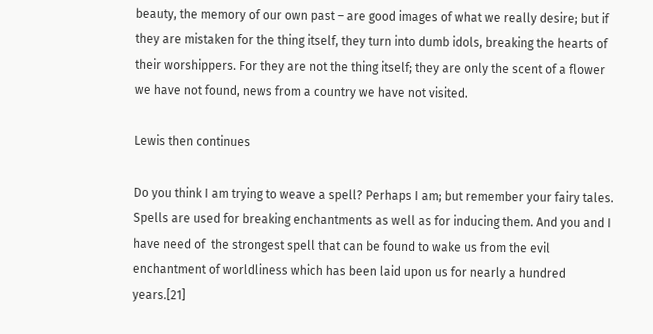beauty, the memory of our own past – are good images of what we really desire; but if they are mistaken for the thing itself, they turn into dumb idols, breaking the hearts of their worshippers. For they are not the thing itself; they are only the scent of a flower we have not found, news from a country we have not visited.

Lewis then continues

Do you think I am trying to weave a spell? Perhaps I am; but remember your fairy tales. Spells are used for breaking enchantments as well as for inducing them. And you and I have need of  the strongest spell that can be found to wake us from the evil enchantment of worldliness which has been laid upon us for nearly a hundred years.[21]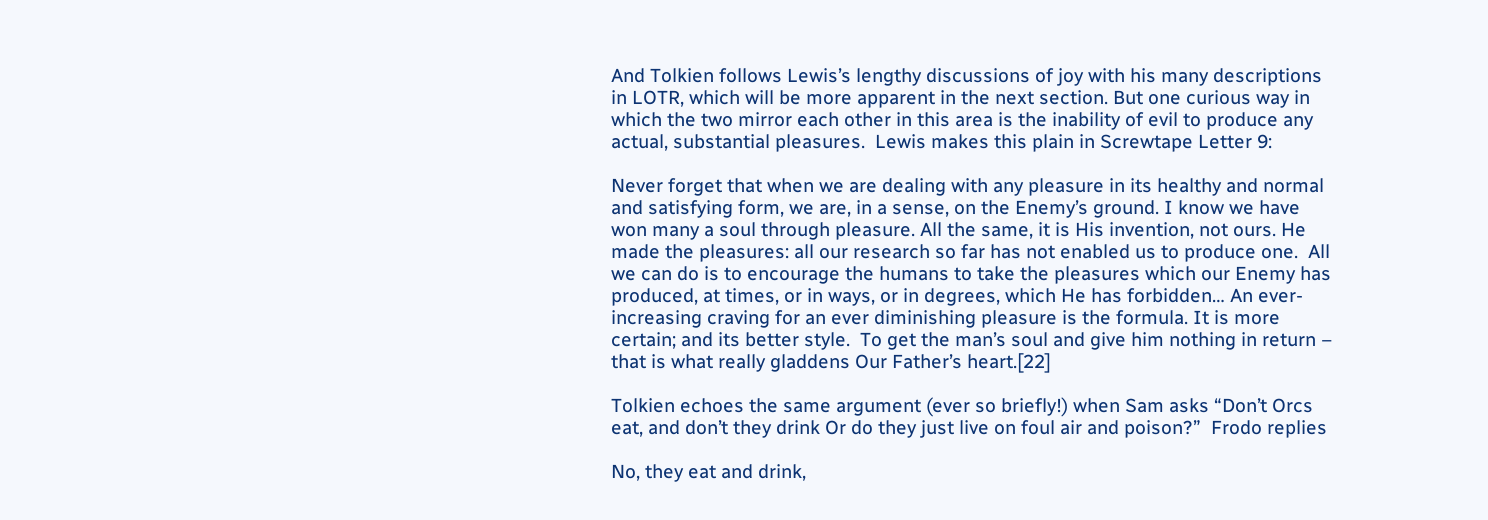And Tolkien follows Lewis’s lengthy discussions of joy with his many descriptions in LOTR, which will be more apparent in the next section. But one curious way in which the two mirror each other in this area is the inability of evil to produce any actual, substantial pleasures.  Lewis makes this plain in Screwtape Letter 9:

Never forget that when we are dealing with any pleasure in its healthy and normal and satisfying form, we are, in a sense, on the Enemy’s ground. I know we have won many a soul through pleasure. All the same, it is His invention, not ours. He made the pleasures: all our research so far has not enabled us to produce one.  All we can do is to encourage the humans to take the pleasures which our Enemy has produced, at times, or in ways, or in degrees, which He has forbidden… An ever-increasing craving for an ever diminishing pleasure is the formula. It is more certain; and its better style.  To get the man’s soul and give him nothing in return – that is what really gladdens Our Father’s heart.[22]

Tolkien echoes the same argument (ever so briefly!) when Sam asks “Don’t Orcs eat, and don’t they drink Or do they just live on foul air and poison?”  Frodo replies

No, they eat and drink,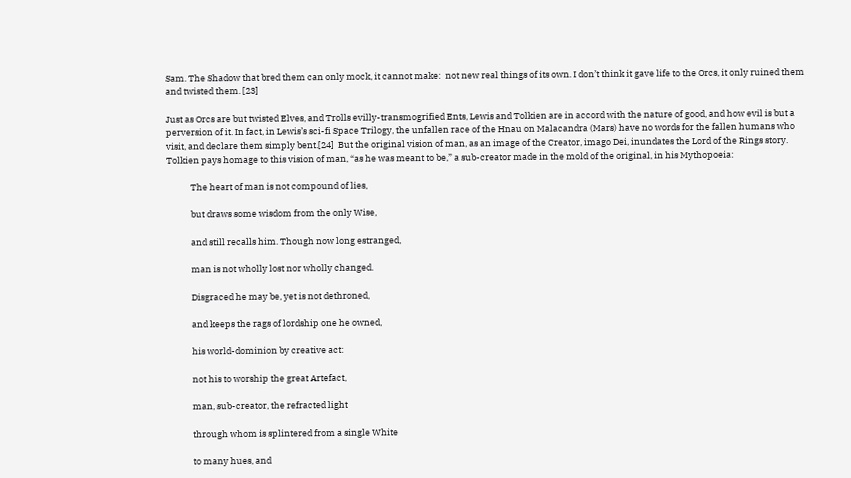Sam. The Shadow that bred them can only mock, it cannot make:  not new real things of its own. I don’t think it gave life to the Orcs, it only ruined them and twisted them. [23]

Just as Orcs are but twisted Elves, and Trolls evilly-transmogrified Ents, Lewis and Tolkien are in accord with the nature of good, and how evil is but a perversion of it. In fact, in Lewis’s sci-fi Space Trilogy, the unfallen race of the Hnau on Malacandra (Mars) have no words for the fallen humans who visit, and declare them simply bent.[24]  But the original vision of man, as an image of the Creator, imago Dei, inundates the Lord of the Rings story. Tolkien pays homage to this vision of man, “as he was meant to be,” a sub-creator made in the mold of the original, in his Mythopoeia:

            The heart of man is not compound of lies,

            but draws some wisdom from the only Wise,

            and still recalls him. Though now long estranged,

            man is not wholly lost nor wholly changed.

            Disgraced he may be, yet is not dethroned,

            and keeps the rags of lordship one he owned,

            his world-dominion by creative act:

            not his to worship the great Artefact,

            man, sub-creator, the refracted light

            through whom is splintered from a single White

            to many hues, and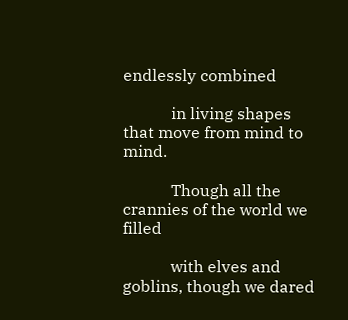endlessly combined

            in living shapes that move from mind to mind.

            Though all the crannies of the world we filled

            with elves and goblins, though we dared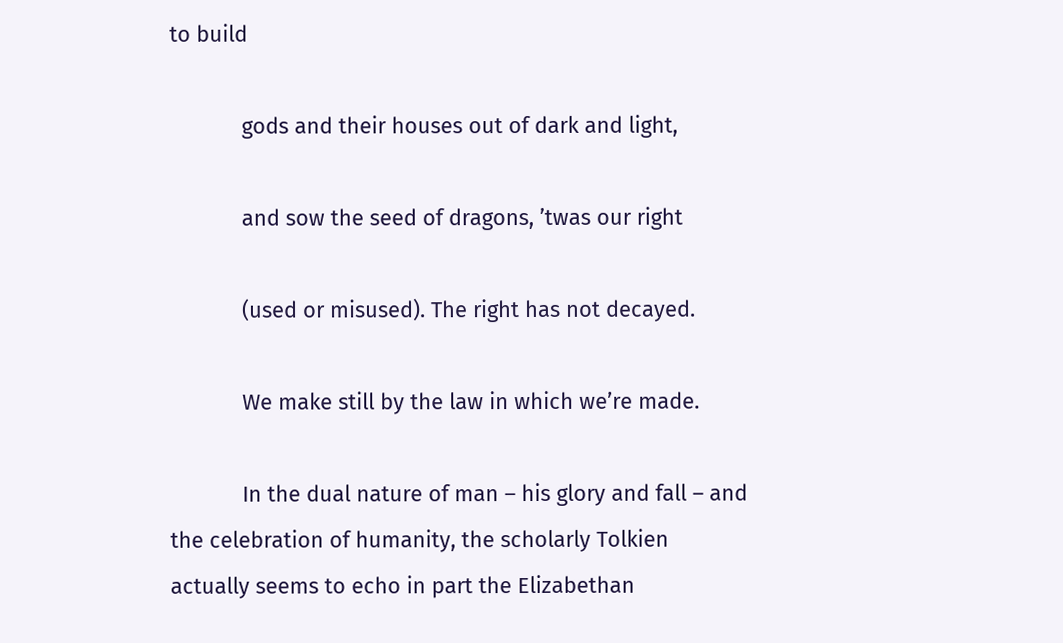to build

            gods and their houses out of dark and light,

            and sow the seed of dragons, ’twas our right

            (used or misused). The right has not decayed.

            We make still by the law in which we’re made.

            In the dual nature of man – his glory and fall – and the celebration of humanity, the scholarly Tolkien actually seems to echo in part the Elizabethan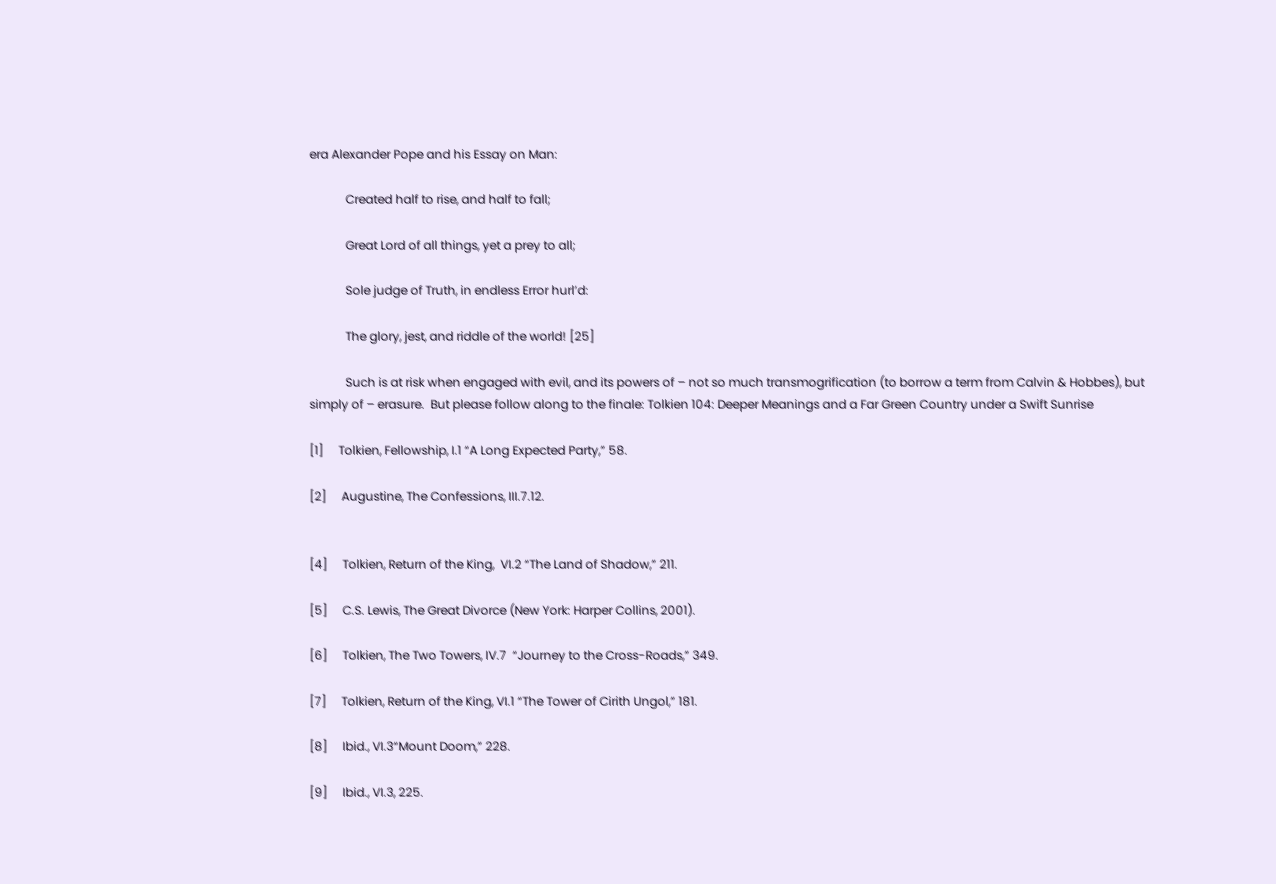era Alexander Pope and his Essay on Man:

            Created half to rise, and half to fall;

            Great Lord of all things, yet a prey to all;

            Sole judge of Truth, in endless Error hurl’d:

            The glory, jest, and riddle of the world! [25]

            Such is at risk when engaged with evil, and its powers of – not so much transmogrification (to borrow a term from Calvin & Hobbes), but simply of – erasure.  But please follow along to the finale: Tolkien 104: Deeper Meanings and a Far Green Country under a Swift Sunrise

[1]     Tolkien, Fellowship, I.1 “A Long Expected Party,” 58.

[2]     Augustine, The Confessions, III.7.12.


[4]     Tolkien, Return of the King,  VI.2 “The Land of Shadow,” 211.

[5]     C.S. Lewis, The Great Divorce (New York: Harper Collins, 2001).

[6]     Tolkien, The Two Towers, IV.7  “Journey to the Cross-Roads,” 349.

[7]     Tolkien, Return of the King, VI.1 “The Tower of Cirith Ungol,” 181.

[8]     Ibid., VI.3“Mount Doom,” 228.

[9]     Ibid., VI.3, 225.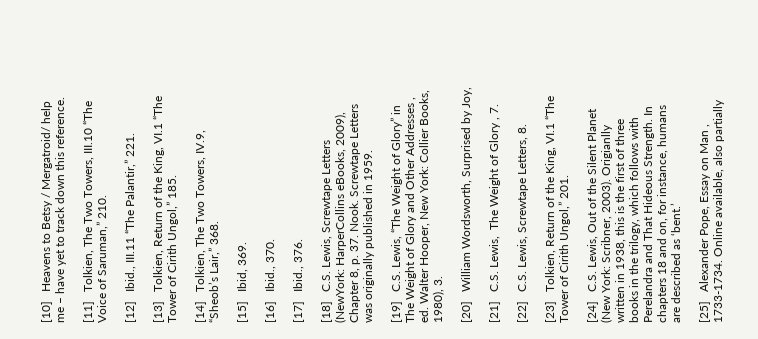[10]   Heavens to Betsy / Mergatroid/ help me – have yet to track down this reference.

[11]   Tolkien, The Two Towers, III.10 “The Voice of Saruman,” 210.

[12]   Ibid., III.11 “The Palantir,” 221.

[13]   Tolkien, Return of the King, VI.1 “The Tower of Cirith Ungol,” 185.

[14]   Tolkien, The Two Towers, IV.9, “Sheob’s Lair,” 368.

[15]   Ibid, 369.

[16]   Ibid., 370.

[17]   Ibid., 376.

[18]   C.S. Lewis, Screwtape Letters (NewYork: HarperCollins eBooks, 2009), Chapter 8, p. 37. Nook. Screwtape Letters was originally published in 1959.

[19]   C.S. Lewis, “The Weight of Glory” in The Weight of Glory and Other Addresses , ed. Walter Hooper, New York: Collier Books, 1980), 3.

[20]   William Wordsworth, Surprised by Joy,

[21]   C.S. Lewis,  The Weight of Glory , 7.

[22]   C.S. Lewis, Screwtape Letters, 8.

[23]   Tolkien, Return of the King, VI.1 “The Tower of Cirith Ungol,” 201.

[24]   C.S. Lewis, Out of the Silent Planet (New York: Scribner, 2003). Origianlly written in 1938, this is the first of three books in the trilogy, which follows with Perelandra and That Hideous Strength. In chapters 18 and on, for instance, humans are described as ‘bent.’

[25]   Alexander Pope, Essay on Man , 1733-1734. Online available, also partially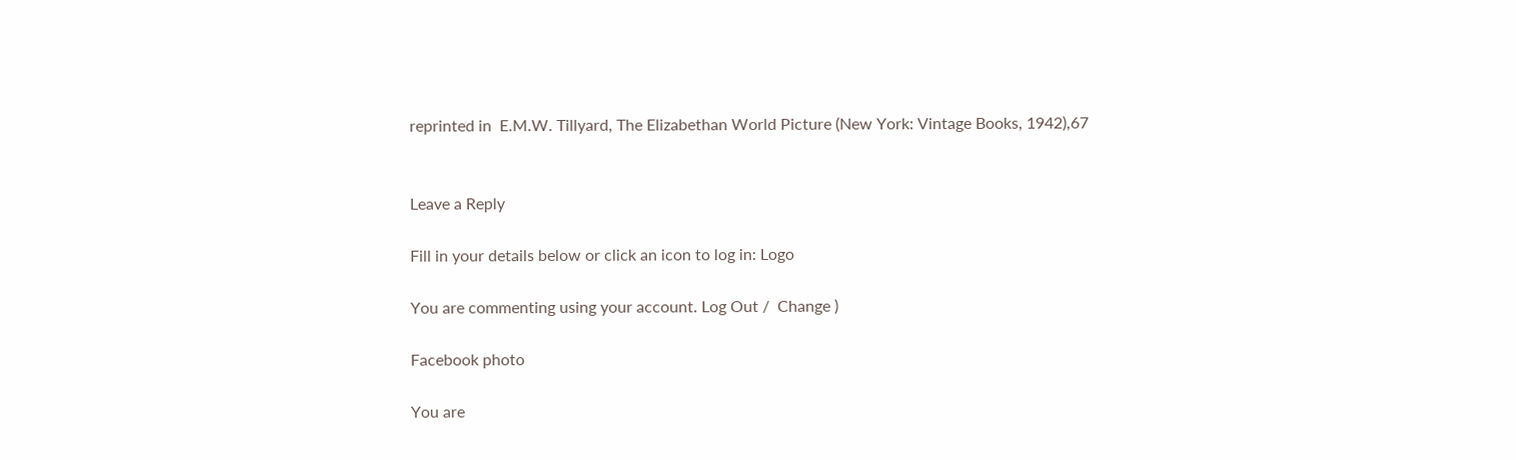reprinted in  E.M.W. Tillyard, The Elizabethan World Picture (New York: Vintage Books, 1942),67


Leave a Reply

Fill in your details below or click an icon to log in: Logo

You are commenting using your account. Log Out /  Change )

Facebook photo

You are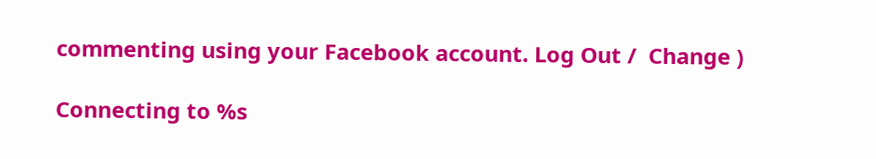commenting using your Facebook account. Log Out /  Change )

Connecting to %s